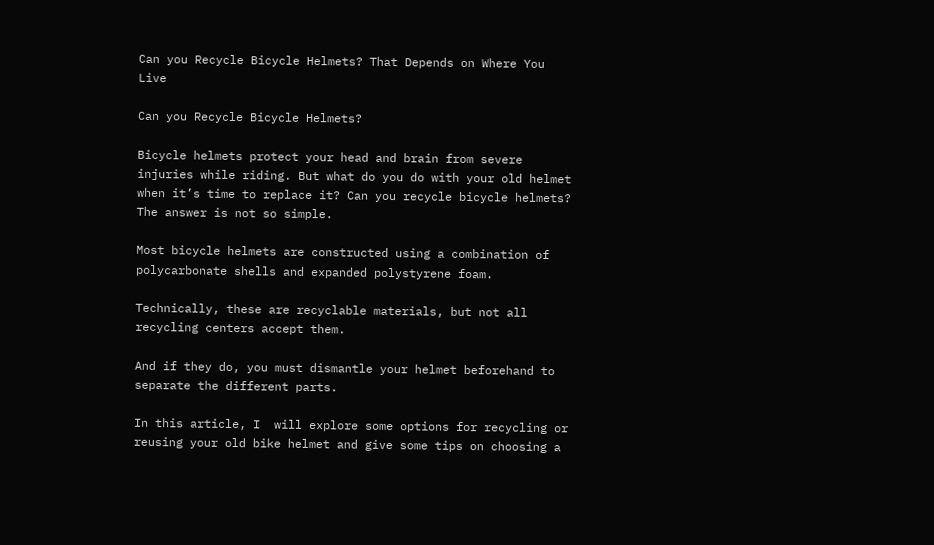Can you Recycle Bicycle Helmets? That Depends on Where You Live

Can you Recycle Bicycle Helmets?

Bicycle helmets protect your head and brain from severe injuries while riding. But what do you do with your old helmet when it’s time to replace it? Can you recycle bicycle helmets? The answer is not so simple.

Most bicycle helmets are constructed using a combination of polycarbonate shells and expanded polystyrene foam.

Technically, these are recyclable materials, but not all recycling centers accept them.

And if they do, you must dismantle your helmet beforehand to separate the different parts.

In this article, I  will explore some options for recycling or reusing your old bike helmet and give some tips on choosing a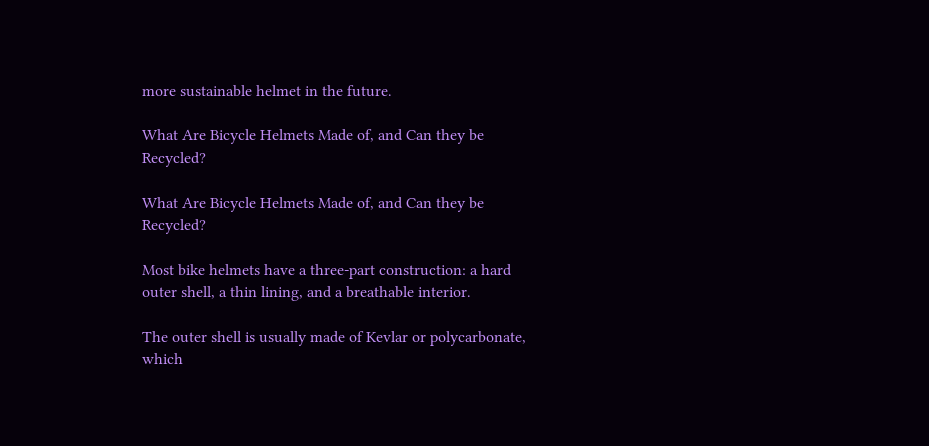more sustainable helmet in the future.

What Are Bicycle Helmets Made of, and Can they be Recycled?

What Are Bicycle Helmets Made of, and Can they be Recycled?

Most bike helmets have a three-part construction: a hard outer shell, a thin lining, and a breathable interior.

The outer shell is usually made of Kevlar or polycarbonate, which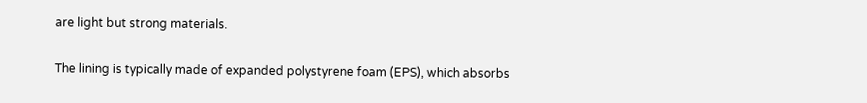are light but strong materials.

The lining is typically made of expanded polystyrene foam (EPS), which absorbs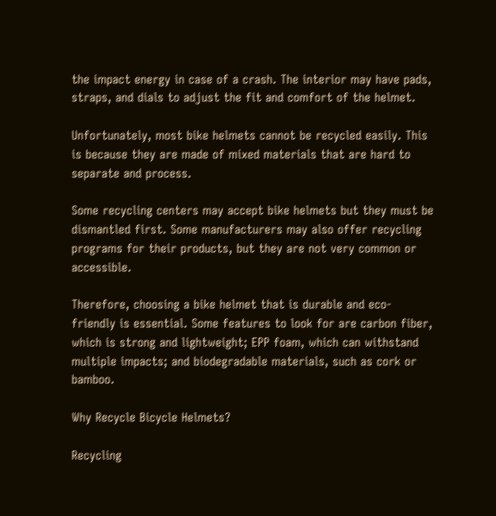the impact energy in case of a crash. The interior may have pads, straps, and dials to adjust the fit and comfort of the helmet.

Unfortunately, most bike helmets cannot be recycled easily. This is because they are made of mixed materials that are hard to separate and process.

Some recycling centers may accept bike helmets but they must be dismantled first. Some manufacturers may also offer recycling programs for their products, but they are not very common or accessible.

Therefore, choosing a bike helmet that is durable and eco-friendly is essential. Some features to look for are carbon fiber, which is strong and lightweight; EPP foam, which can withstand multiple impacts; and biodegradable materials, such as cork or bamboo.

Why Recycle Bicycle Helmets?

Recycling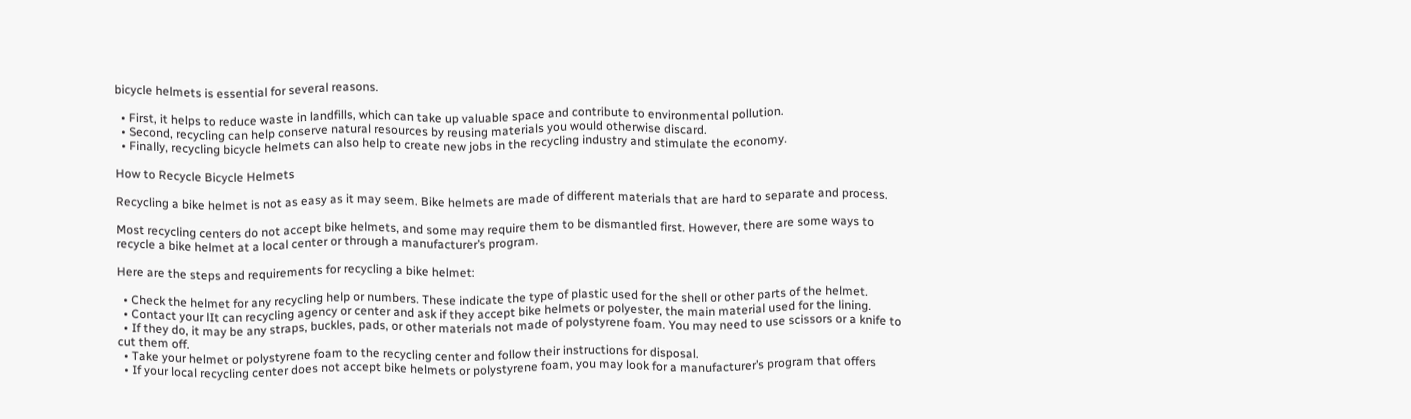bicycle helmets is essential for several reasons.

  • First, it helps to reduce waste in landfills, which can take up valuable space and contribute to environmental pollution.
  • Second, recycling can help conserve natural resources by reusing materials you would otherwise discard.
  • Finally, recycling bicycle helmets can also help to create new jobs in the recycling industry and stimulate the economy.

How to Recycle Bicycle Helmets

Recycling a bike helmet is not as easy as it may seem. Bike helmets are made of different materials that are hard to separate and process.

Most recycling centers do not accept bike helmets, and some may require them to be dismantled first. However, there are some ways to recycle a bike helmet at a local center or through a manufacturer’s program.

Here are the steps and requirements for recycling a bike helmet:

  • Check the helmet for any recycling help or numbers. These indicate the type of plastic used for the shell or other parts of the helmet.
  • Contact your lIt can recycling agency or center and ask if they accept bike helmets or polyester, the main material used for the lining.
  • If they do, it may be any straps, buckles, pads, or other materials not made of polystyrene foam. You may need to use scissors or a knife to cut them off.
  • Take your helmet or polystyrene foam to the recycling center and follow their instructions for disposal.
  • If your local recycling center does not accept bike helmets or polystyrene foam, you may look for a manufacturer’s program that offers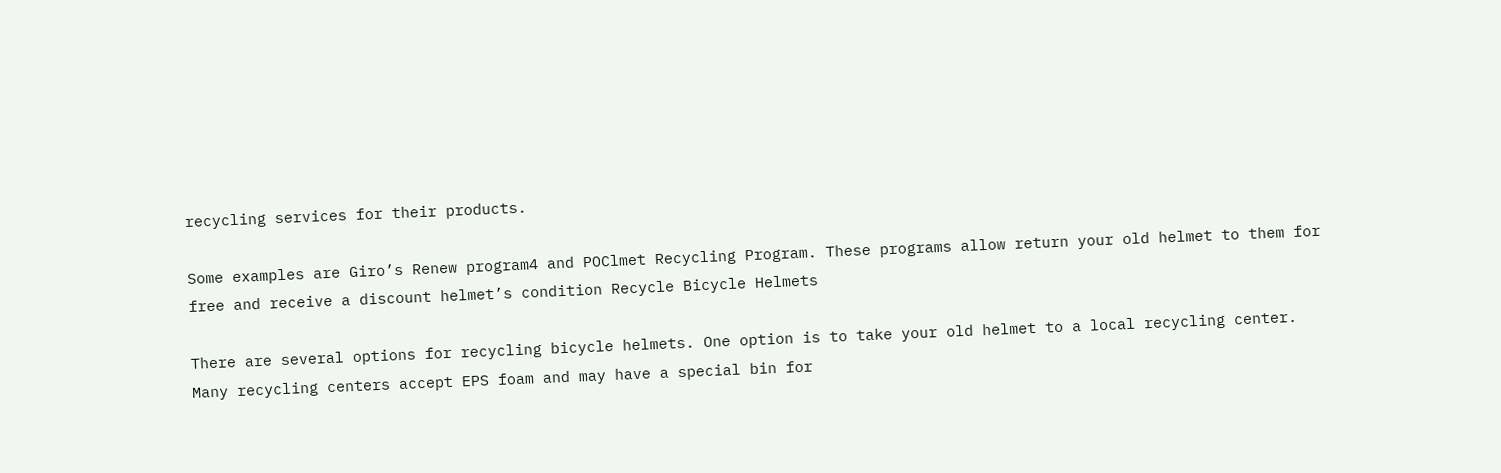recycling services for their products.

Some examples are Giro’s Renew program4 and POClmet Recycling Program. These programs allow return your old helmet to them for free and receive a discount helmet’s condition Recycle Bicycle Helmets

There are several options for recycling bicycle helmets. One option is to take your old helmet to a local recycling center. Many recycling centers accept EPS foam and may have a special bin for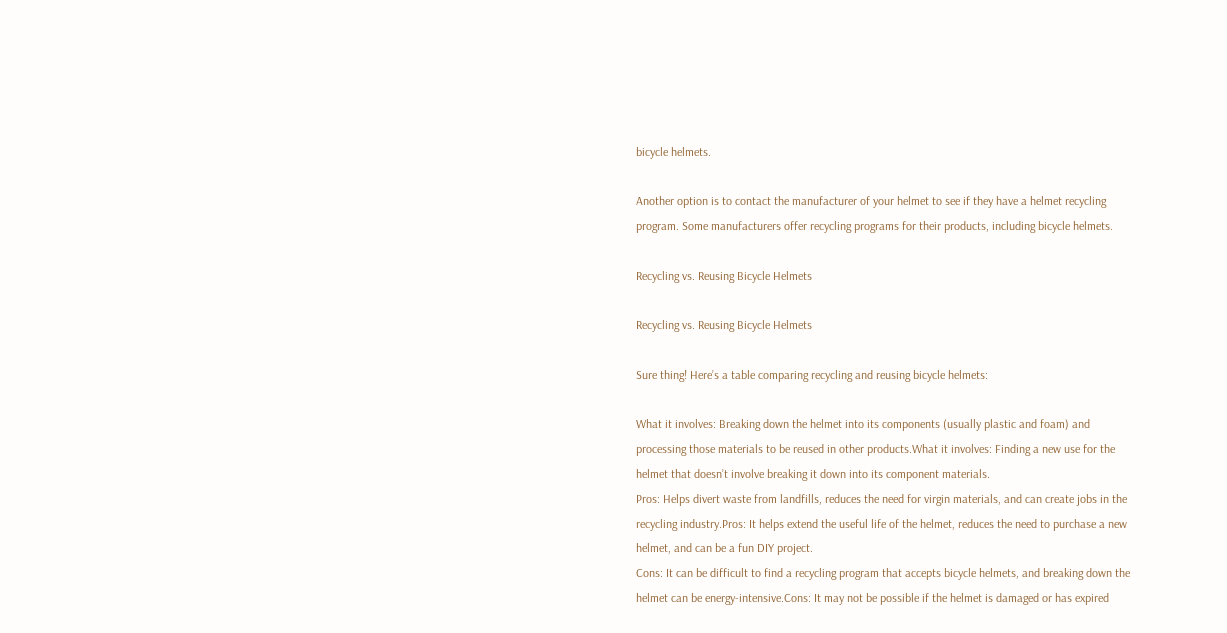bicycle helmets.

Another option is to contact the manufacturer of your helmet to see if they have a helmet recycling program. Some manufacturers offer recycling programs for their products, including bicycle helmets.

Recycling vs. Reusing Bicycle Helmets

Recycling vs. Reusing Bicycle Helmets

Sure thing! Here’s a table comparing recycling and reusing bicycle helmets:

What it involves: Breaking down the helmet into its components (usually plastic and foam) and processing those materials to be reused in other products.What it involves: Finding a new use for the helmet that doesn’t involve breaking it down into its component materials.
Pros: Helps divert waste from landfills, reduces the need for virgin materials, and can create jobs in the recycling industry.Pros: It helps extend the useful life of the helmet, reduces the need to purchase a new helmet, and can be a fun DIY project.
Cons: It can be difficult to find a recycling program that accepts bicycle helmets, and breaking down the helmet can be energy-intensive.Cons: It may not be possible if the helmet is damaged or has expired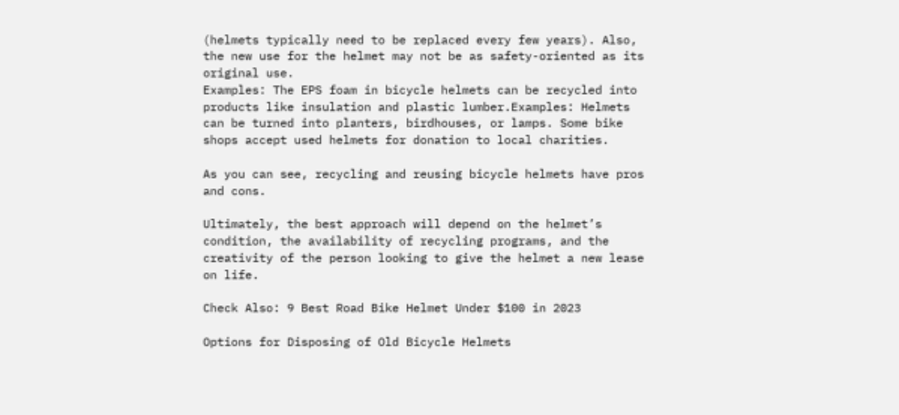(helmets typically need to be replaced every few years). Also, the new use for the helmet may not be as safety-oriented as its original use.
Examples: The EPS foam in bicycle helmets can be recycled into products like insulation and plastic lumber.Examples: Helmets can be turned into planters, birdhouses, or lamps. Some bike shops accept used helmets for donation to local charities.

As you can see, recycling and reusing bicycle helmets have pros and cons.

Ultimately, the best approach will depend on the helmet’s condition, the availability of recycling programs, and the creativity of the person looking to give the helmet a new lease on life.

Check Also: 9 Best Road Bike Helmet Under $100 in 2023

Options for Disposing of Old Bicycle Helmets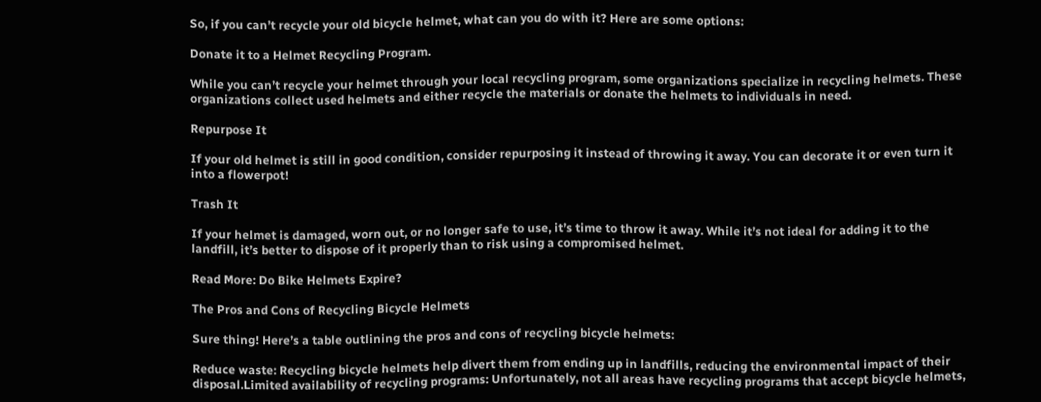So, if you can’t recycle your old bicycle helmet, what can you do with it? Here are some options:

Donate it to a Helmet Recycling Program.

While you can’t recycle your helmet through your local recycling program, some organizations specialize in recycling helmets. These organizations collect used helmets and either recycle the materials or donate the helmets to individuals in need.

Repurpose It

If your old helmet is still in good condition, consider repurposing it instead of throwing it away. You can decorate it or even turn it into a flowerpot!

Trash It

If your helmet is damaged, worn out, or no longer safe to use, it’s time to throw it away. While it’s not ideal for adding it to the landfill, it’s better to dispose of it properly than to risk using a compromised helmet.

Read More: Do Bike Helmets Expire?

The Pros and Cons of Recycling Bicycle Helmets

Sure thing! Here’s a table outlining the pros and cons of recycling bicycle helmets:

Reduce waste: Recycling bicycle helmets help divert them from ending up in landfills, reducing the environmental impact of their disposal.Limited availability of recycling programs: Unfortunately, not all areas have recycling programs that accept bicycle helmets,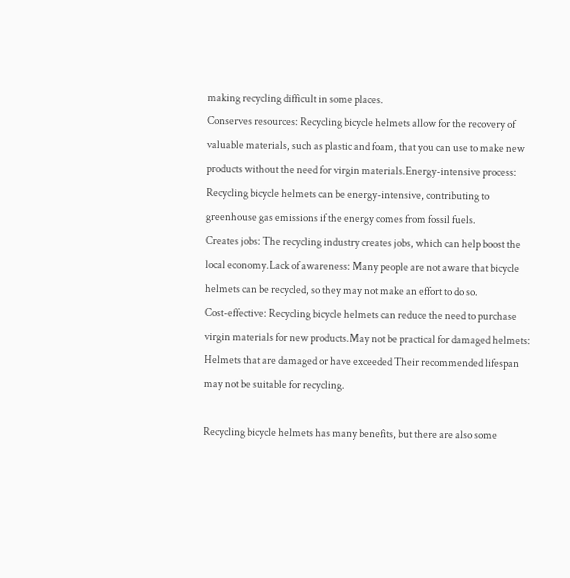making recycling difficult in some places.
Conserves resources: Recycling bicycle helmets allow for the recovery of valuable materials, such as plastic and foam, that you can use to make new products without the need for virgin materials.Energy-intensive process: Recycling bicycle helmets can be energy-intensive, contributing to greenhouse gas emissions if the energy comes from fossil fuels.
Creates jobs: The recycling industry creates jobs, which can help boost the local economy.Lack of awareness: Many people are not aware that bicycle helmets can be recycled, so they may not make an effort to do so.
Cost-effective: Recycling bicycle helmets can reduce the need to purchase virgin materials for new products.May not be practical for damaged helmets: Helmets that are damaged or have exceeded Their recommended lifespan may not be suitable for recycling.

Recycling bicycle helmets has many benefits, but there are also some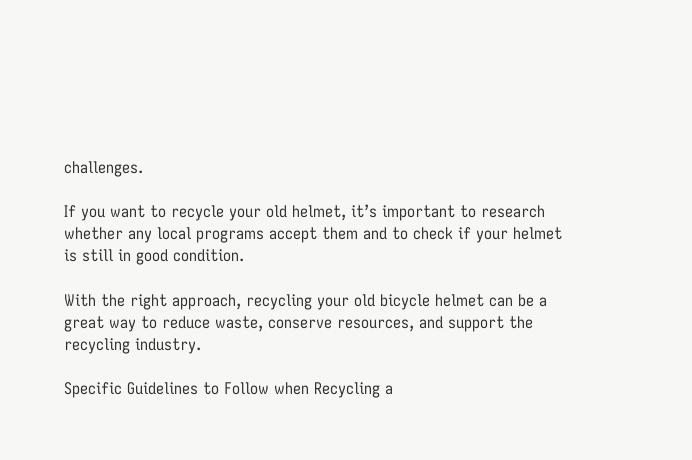challenges.

If you want to recycle your old helmet, it’s important to research whether any local programs accept them and to check if your helmet is still in good condition.

With the right approach, recycling your old bicycle helmet can be a great way to reduce waste, conserve resources, and support the recycling industry.

Specific Guidelines to Follow when Recycling a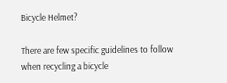Bicycle Helmet?

There are few specific guidelines to follow when recycling a bicycle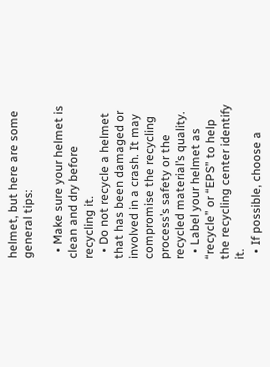helmet, but here are some general tips:

  • Make sure your helmet is clean and dry before recycling it.
  • Do not recycle a helmet that has been damaged or involved in a crash. It may compromise the recycling process’s safety or the recycled material’s quality.
  • Label your helmet as “recycle” or “EPS” to help the recycling center identify it.
  • If possible, choose a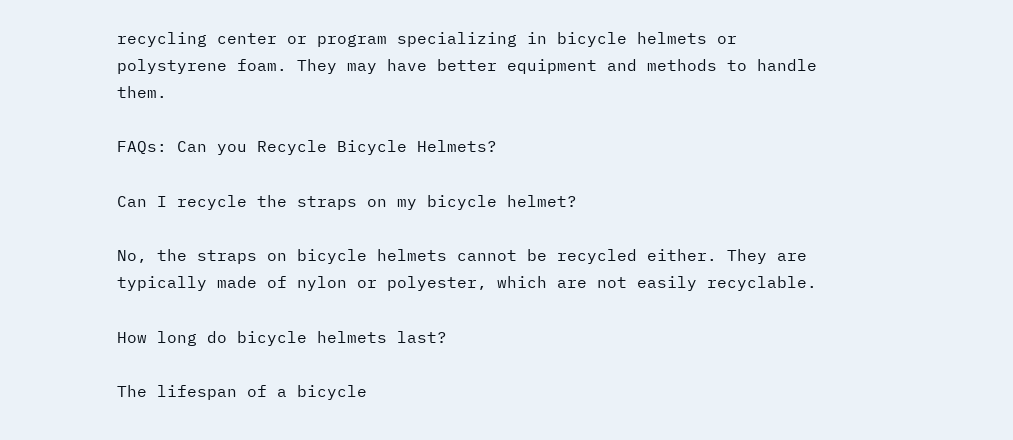recycling center or program specializing in bicycle helmets or polystyrene foam. They may have better equipment and methods to handle them.

FAQs: Can you Recycle Bicycle Helmets?

Can I recycle the straps on my bicycle helmet?

No, the straps on bicycle helmets cannot be recycled either. They are typically made of nylon or polyester, which are not easily recyclable.

How long do bicycle helmets last?

The lifespan of a bicycle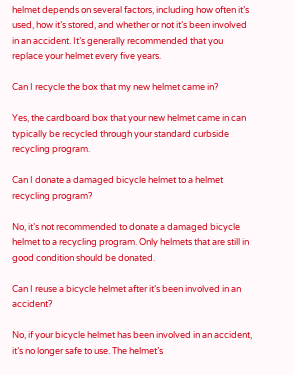helmet depends on several factors, including how often it’s used, how it’s stored, and whether or not it’s been involved in an accident. It’s generally recommended that you replace your helmet every five years.

Can I recycle the box that my new helmet came in?

Yes, the cardboard box that your new helmet came in can typically be recycled through your standard curbside recycling program.

Can I donate a damaged bicycle helmet to a helmet recycling program?

No, it’s not recommended to donate a damaged bicycle helmet to a recycling program. Only helmets that are still in good condition should be donated.

Can I reuse a bicycle helmet after it’s been involved in an accident?

No, if your bicycle helmet has been involved in an accident, it’s no longer safe to use. The helmet’s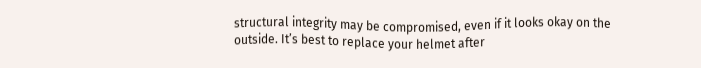structural integrity may be compromised, even if it looks okay on the outside. It’s best to replace your helmet after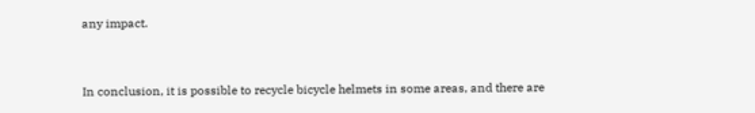any impact.


In conclusion, it is possible to recycle bicycle helmets in some areas, and there are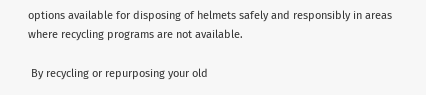options available for disposing of helmets safely and responsibly in areas where recycling programs are not available.

 By recycling or repurposing your old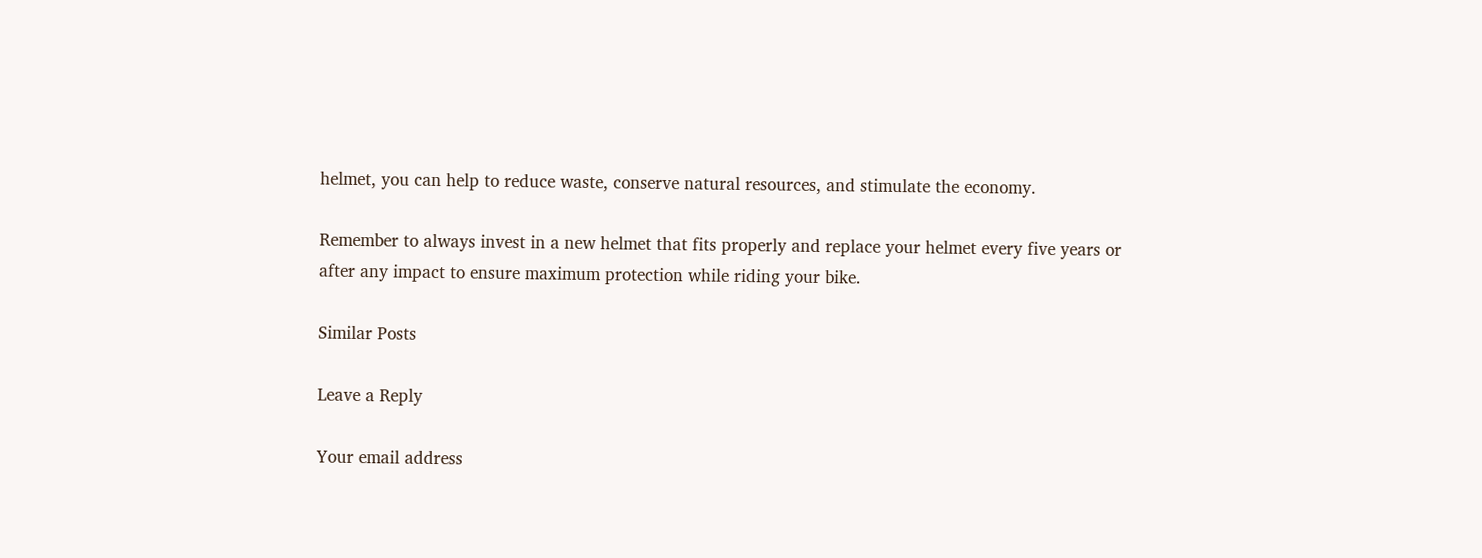helmet, you can help to reduce waste, conserve natural resources, and stimulate the economy.

Remember to always invest in a new helmet that fits properly and replace your helmet every five years or after any impact to ensure maximum protection while riding your bike.

Similar Posts

Leave a Reply

Your email address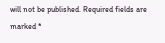will not be published. Required fields are marked *